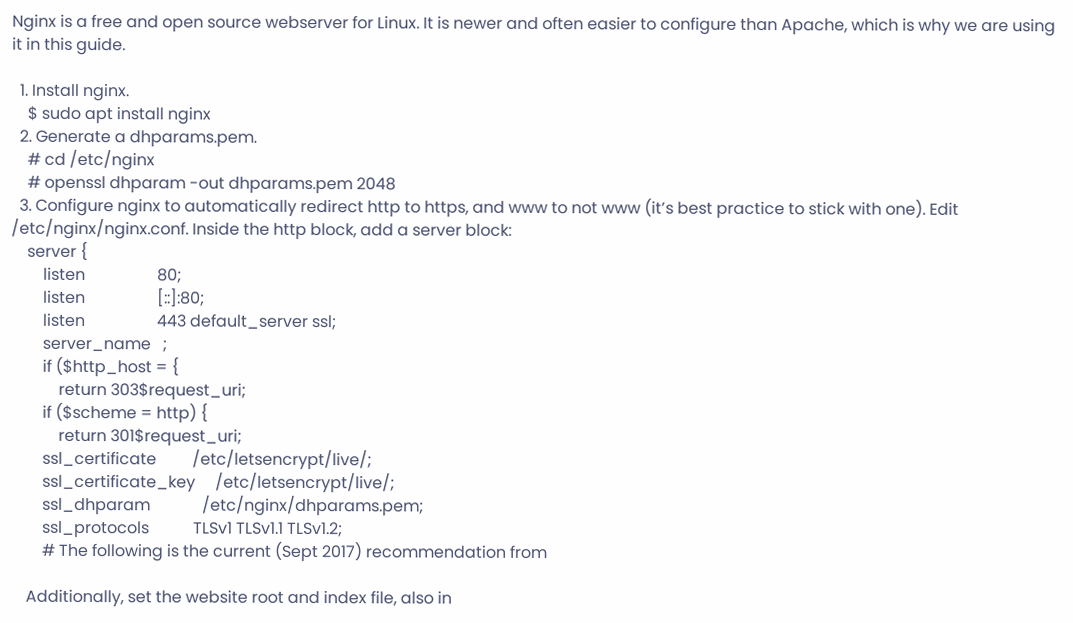Nginx is a free and open source webserver for Linux. It is newer and often easier to configure than Apache, which is why we are using it in this guide.

  1. Install nginx.
    $ sudo apt install nginx
  2. Generate a dhparams.pem.
    # cd /etc/nginx
    # openssl dhparam -out dhparams.pem 2048
  3. Configure nginx to automatically redirect http to https, and www to not www (it’s best practice to stick with one). Edit /etc/nginx/nginx.conf. Inside the http block, add a server block:
    server {
        listen                  80;
        listen                  [::]:80;
        listen                  443 default_server ssl;
        server_name   ;
        if ($http_host = {
            return 303$request_uri;
        if ($scheme = http) {
            return 301$request_uri;
        ssl_certificate         /etc/letsencrypt/live/;
        ssl_certificate_key     /etc/letsencrypt/live/;
        ssl_dhparam             /etc/nginx/dhparams.pem;
        ssl_protocols           TLSv1 TLSv1.1 TLSv1.2;
        # The following is the current (Sept 2017) recommendation from

    Additionally, set the website root and index file, also in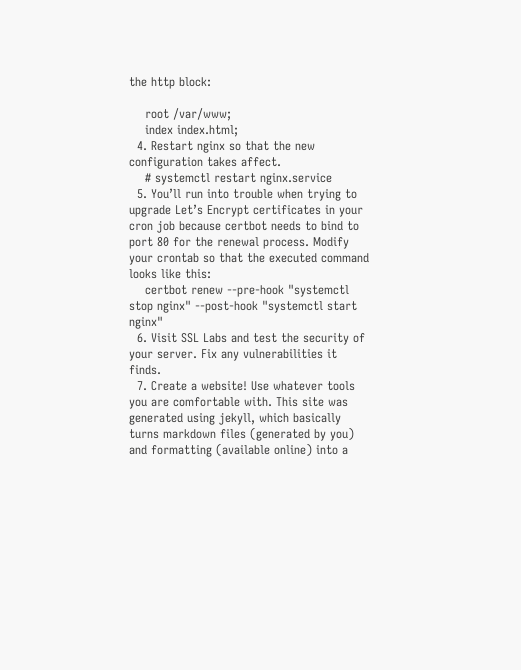the http block:

    root /var/www;
    index index.html;
  4. Restart nginx so that the new configuration takes affect.
    # systemctl restart nginx.service
  5. You’ll run into trouble when trying to upgrade Let’s Encrypt certificates in your cron job because certbot needs to bind to port 80 for the renewal process. Modify your crontab so that the executed command looks like this:
    certbot renew --pre-hook "systemctl stop nginx" --post-hook "systemctl start nginx"
  6. Visit SSL Labs and test the security of your server. Fix any vulnerabilities it finds.
  7. Create a website! Use whatever tools you are comfortable with. This site was generated using jekyll, which basically turns markdown files (generated by you) and formatting (available online) into a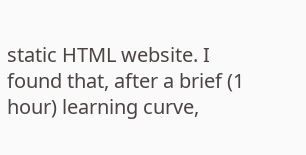static HTML website. I found that, after a brief (1 hour) learning curve,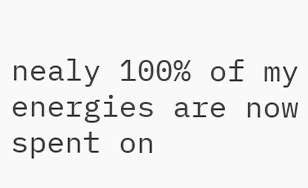nealy 100% of my energies are now spent on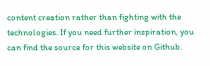content creation rather than fighting with the technologies. If you need further inspiration, you can find the source for this website on Github.